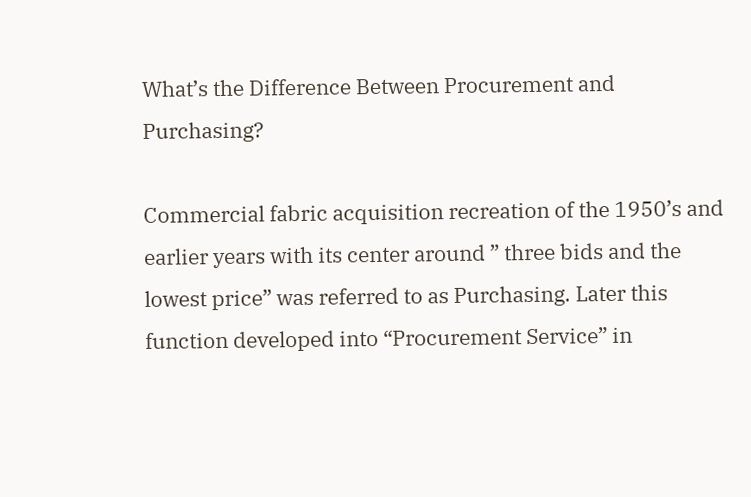What’s the Difference Between Procurement and Purchasing?

Commercial fabric acquisition recreation of the 1950’s and earlier years with its center around ” three bids and the lowest price” was referred to as Purchasing. Later this function developed into “Procurement Service” in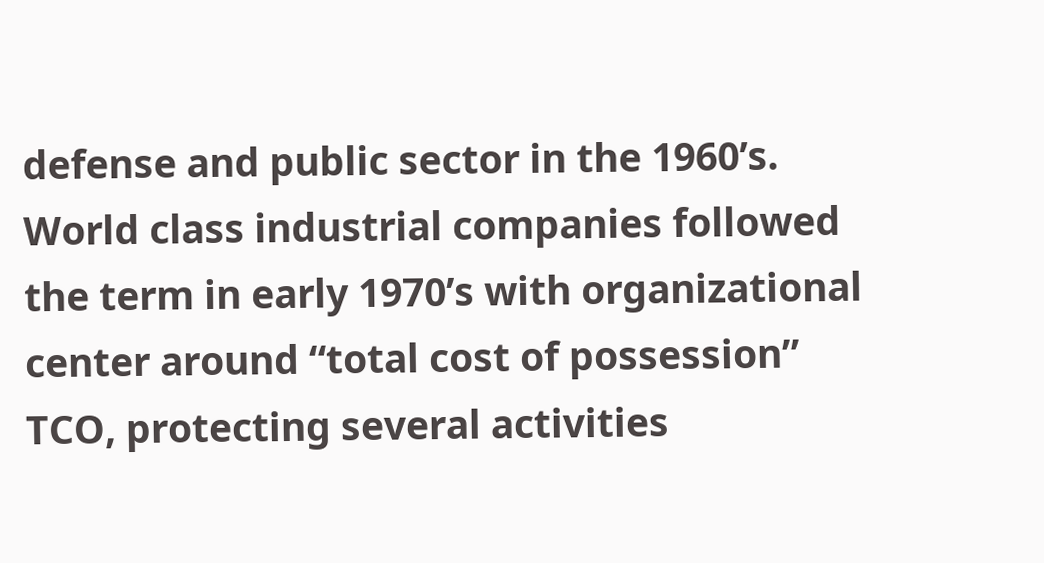defense and public sector in the 1960’s. World class industrial companies followed the term in early 1970’s with organizational center around “total cost of possession” TCO, protecting several activities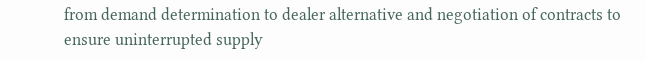from demand determination to dealer alternative and negotiation of contracts to ensure uninterrupted supply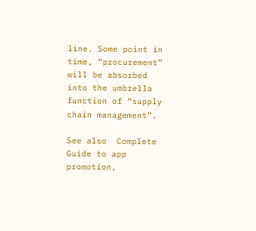line. Some point in time, “procurement” will be absorbed into the umbrella function of “supply chain management”.

See also  Complete Guide to app promotion,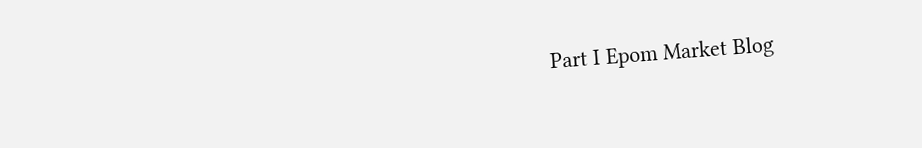Part I Epom Market Blog